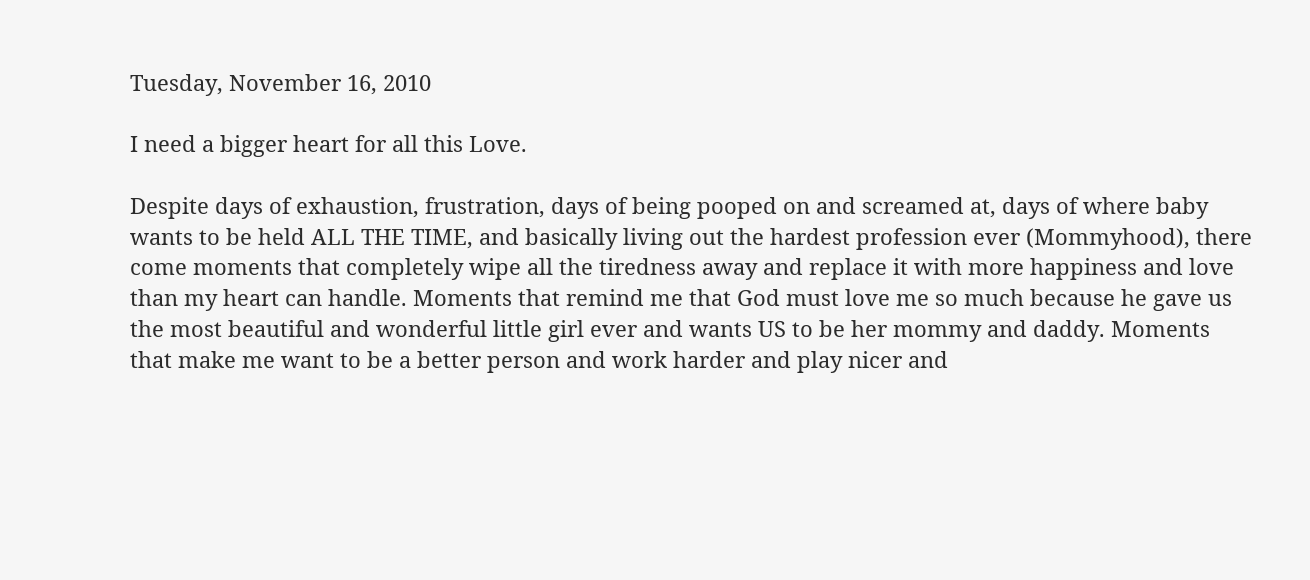Tuesday, November 16, 2010

I need a bigger heart for all this Love.

Despite days of exhaustion, frustration, days of being pooped on and screamed at, days of where baby wants to be held ALL THE TIME, and basically living out the hardest profession ever (Mommyhood), there come moments that completely wipe all the tiredness away and replace it with more happiness and love than my heart can handle. Moments that remind me that God must love me so much because he gave us the most beautiful and wonderful little girl ever and wants US to be her mommy and daddy. Moments that make me want to be a better person and work harder and play nicer and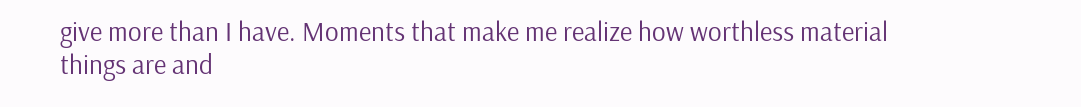give more than I have. Moments that make me realize how worthless material things are and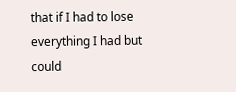that if I had to lose everything I had but could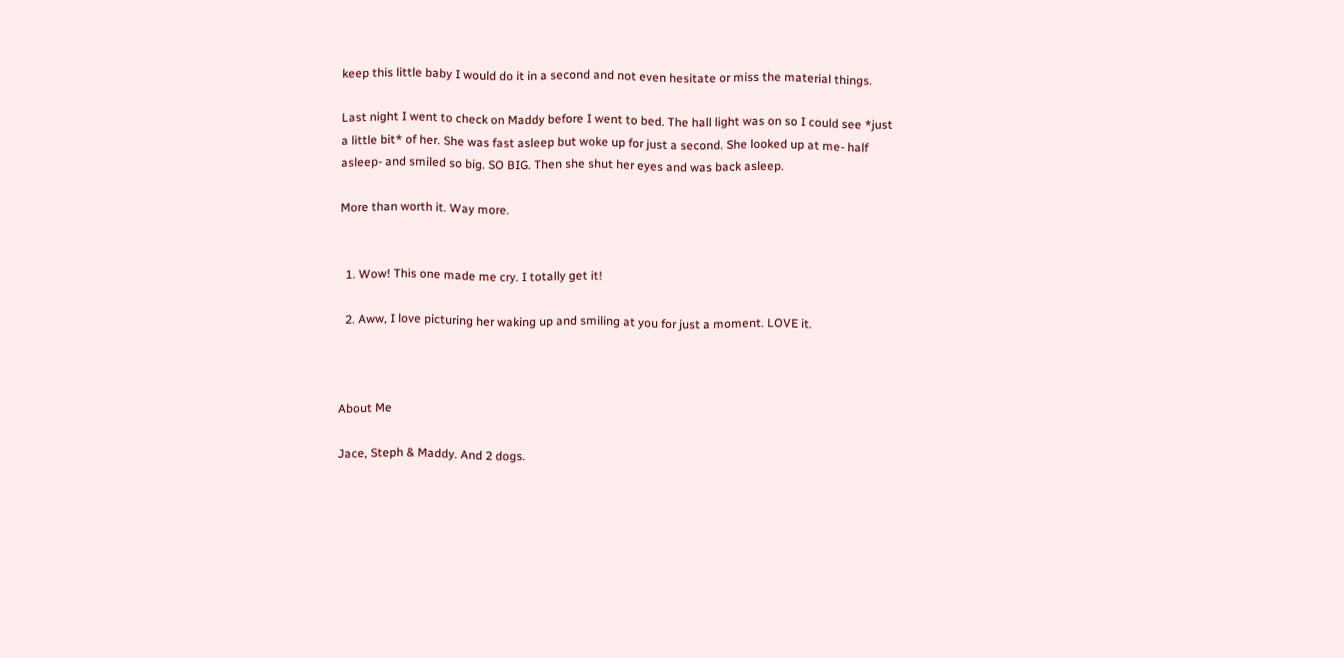keep this little baby I would do it in a second and not even hesitate or miss the material things.

Last night I went to check on Maddy before I went to bed. The hall light was on so I could see *just a little bit* of her. She was fast asleep but woke up for just a second. She looked up at me- half asleep- and smiled so big. SO BIG. Then she shut her eyes and was back asleep.

More than worth it. Way more.


  1. Wow! This one made me cry. I totally get it!

  2. Aww, I love picturing her waking up and smiling at you for just a moment. LOVE it.



About Me

Jace, Steph & Maddy. And 2 dogs.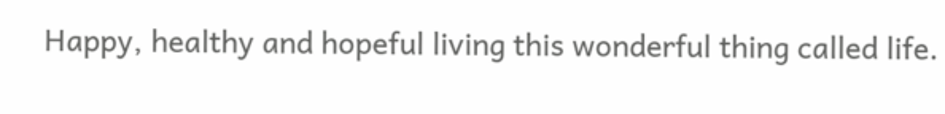Happy, healthy and hopeful living this wonderful thing called life.